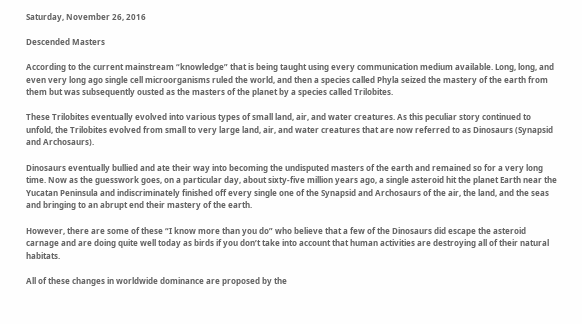Saturday, November 26, 2016

Descended Masters

According to the current mainstream “knowledge” that is being taught using every communication medium available. Long, long, and even very long ago single cell microorganisms ruled the world, and then a species called Phyla seized the mastery of the earth from them but was subsequently ousted as the masters of the planet by a species called Trilobites.

These Trilobites eventually evolved into various types of small land, air, and water creatures. As this peculiar story continued to unfold, the Trilobites evolved from small to very large land, air, and water creatures that are now referred to as Dinosaurs (Synapsid and Archosaurs).

Dinosaurs eventually bullied and ate their way into becoming the undisputed masters of the earth and remained so for a very long time. Now as the guesswork goes, on a particular day, about sixty-five million years ago, a single asteroid hit the planet Earth near the Yucatan Peninsula and indiscriminately finished off every single one of the Synapsid and Archosaurs of the air, the land, and the seas and bringing to an abrupt end their mastery of the earth.

However, there are some of these “I know more than you do” who believe that a few of the Dinosaurs did escape the asteroid carnage and are doing quite well today as birds if you don’t take into account that human activities are destroying all of their natural habitats.

All of these changes in worldwide dominance are proposed by the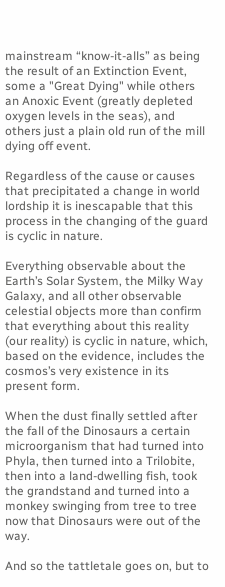mainstream “know-it-alls” as being the result of an Extinction Event, some a "Great Dying" while others an Anoxic Event (greatly depleted oxygen levels in the seas), and others just a plain old run of the mill dying off event.

Regardless of the cause or causes that precipitated a change in world lordship it is inescapable that this process in the changing of the guard is cyclic in nature.

Everything observable about the Earth’s Solar System, the Milky Way Galaxy, and all other observable celestial objects more than confirm that everything about this reality (our reality) is cyclic in nature, which, based on the evidence, includes the cosmos’s very existence in its present form.

When the dust finally settled after the fall of the Dinosaurs a certain microorganism that had turned into Phyla, then turned into a Trilobite, then into a land-dwelling fish, took the grandstand and turned into a monkey swinging from tree to tree now that Dinosaurs were out of the way.

And so the tattletale goes on, but to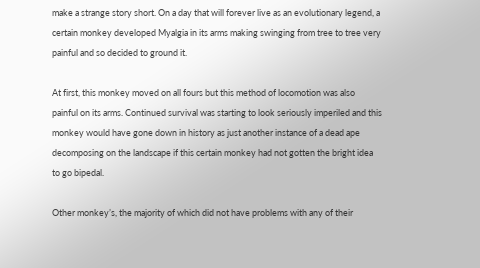make a strange story short. On a day that will forever live as an evolutionary legend, a certain monkey developed Myalgia in its arms making swinging from tree to tree very painful and so decided to ground it.

At first, this monkey moved on all fours but this method of locomotion was also painful on its arms. Continued survival was starting to look seriously imperiled and this monkey would have gone down in history as just another instance of a dead ape decomposing on the landscape if this certain monkey had not gotten the bright idea to go bipedal.

Other monkey’s, the majority of which did not have problems with any of their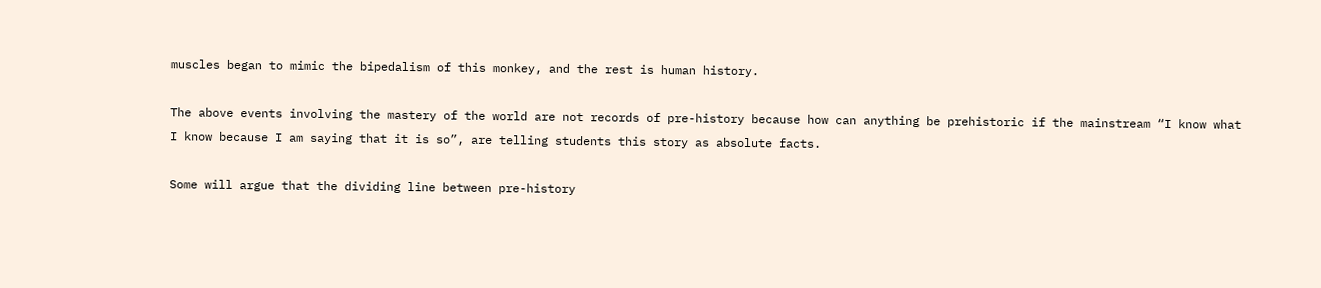muscles began to mimic the bipedalism of this monkey, and the rest is human history.

The above events involving the mastery of the world are not records of pre-history because how can anything be prehistoric if the mainstream “I know what I know because I am saying that it is so”, are telling students this story as absolute facts.

Some will argue that the dividing line between pre-history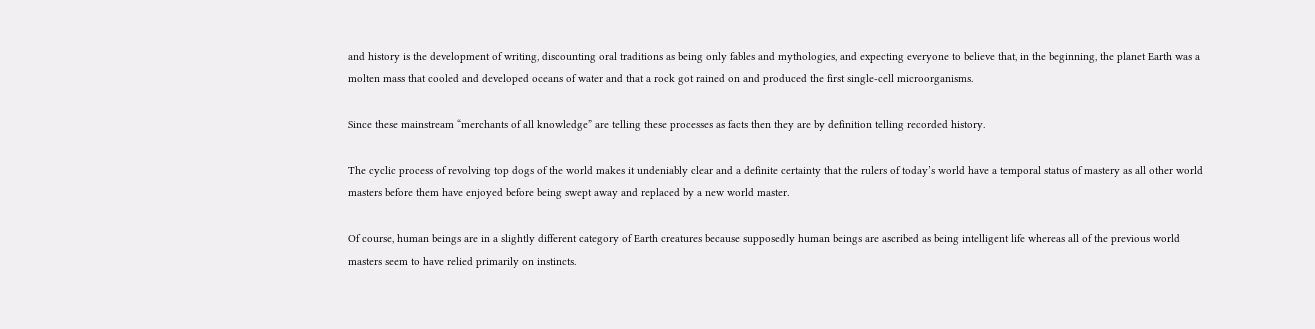and history is the development of writing, discounting oral traditions as being only fables and mythologies, and expecting everyone to believe that, in the beginning, the planet Earth was a molten mass that cooled and developed oceans of water and that a rock got rained on and produced the first single-cell microorganisms.

Since these mainstream “merchants of all knowledge” are telling these processes as facts then they are by definition telling recorded history.

The cyclic process of revolving top dogs of the world makes it undeniably clear and a definite certainty that the rulers of today’s world have a temporal status of mastery as all other world masters before them have enjoyed before being swept away and replaced by a new world master.

Of course, human beings are in a slightly different category of Earth creatures because supposedly human beings are ascribed as being intelligent life whereas all of the previous world masters seem to have relied primarily on instincts.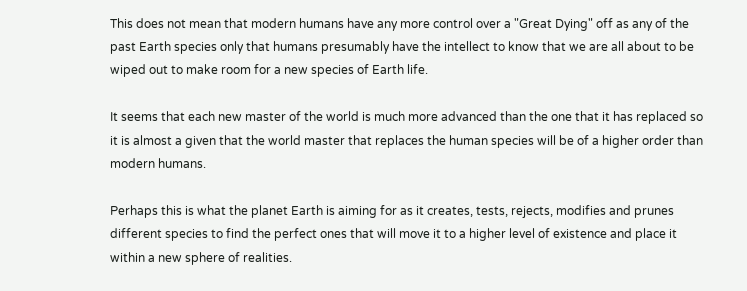This does not mean that modern humans have any more control over a "Great Dying" off as any of the past Earth species only that humans presumably have the intellect to know that we are all about to be wiped out to make room for a new species of Earth life.

It seems that each new master of the world is much more advanced than the one that it has replaced so it is almost a given that the world master that replaces the human species will be of a higher order than modern humans.

Perhaps this is what the planet Earth is aiming for as it creates, tests, rejects, modifies and prunes different species to find the perfect ones that will move it to a higher level of existence and place it within a new sphere of realities.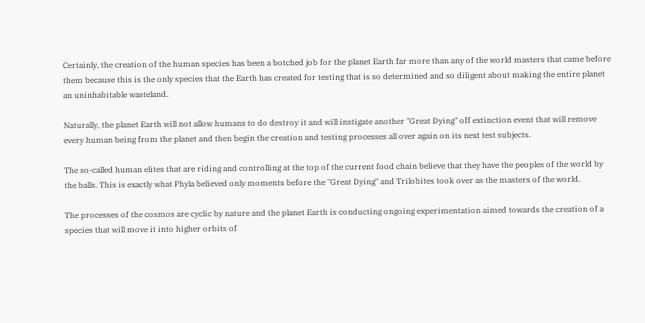Certainly, the creation of the human species has been a botched job for the planet Earth far more than any of the world masters that came before them because this is the only species that the Earth has created for testing that is so determined and so diligent about making the entire planet an uninhabitable wasteland.

Naturally, the planet Earth will not allow humans to do destroy it and will instigate another "Great Dying" off extinction event that will remove every human being from the planet and then begin the creation and testing processes all over again on its next test subjects.

The so-called human elites that are riding and controlling at the top of the current food chain believe that they have the peoples of the world by the balls. This is exactly what Phyla believed only moments before the "Great Dying" and Trilobites took over as the masters of the world.

The processes of the cosmos are cyclic by nature and the planet Earth is conducting ongoing experimentation aimed towards the creation of a species that will move it into higher orbits of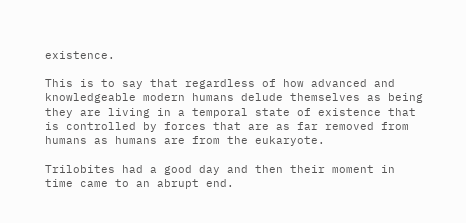existence.

This is to say that regardless of how advanced and knowledgeable modern humans delude themselves as being they are living in a temporal state of existence that is controlled by forces that are as far removed from humans as humans are from the eukaryote.

Trilobites had a good day and then their moment in time came to an abrupt end.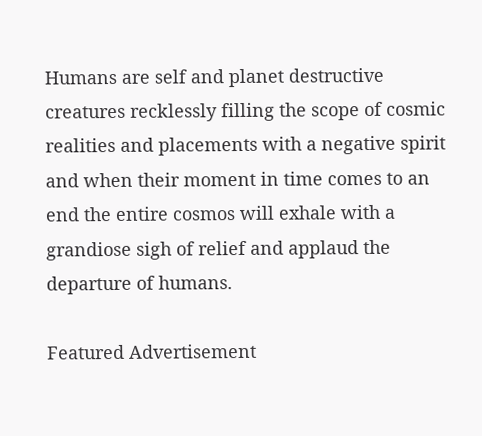Humans are self and planet destructive creatures recklessly filling the scope of cosmic realities and placements with a negative spirit and when their moment in time comes to an end the entire cosmos will exhale with a grandiose sigh of relief and applaud the departure of humans.

Featured Advertisement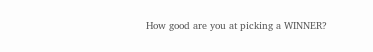How good are you at picking a WINNER?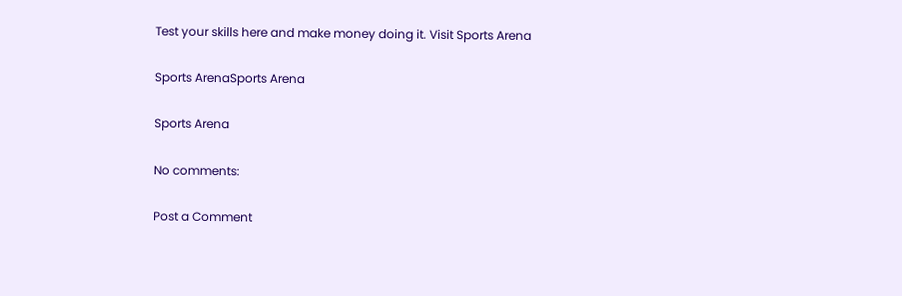Test your skills here and make money doing it. Visit Sports Arena

Sports ArenaSports Arena

Sports Arena

No comments:

Post a Comment